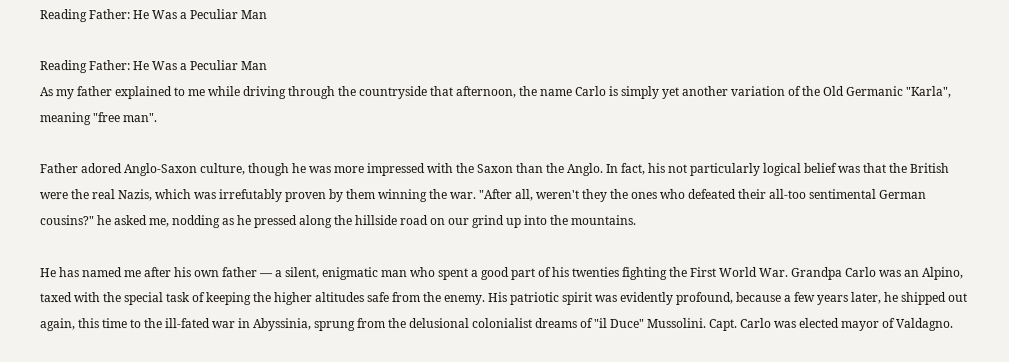Reading Father: He Was a Peculiar Man

Reading Father: He Was a Peculiar Man
As my father explained to me while driving through the countryside that afternoon, the name Carlo is simply yet another variation of the Old Germanic "Karla", meaning "free man".

Father adored Anglo-Saxon culture, though he was more impressed with the Saxon than the Anglo. In fact, his not particularly logical belief was that the British were the real Nazis, which was irrefutably proven by them winning the war. "After all, weren't they the ones who defeated their all-too sentimental German cousins?" he asked me, nodding as he pressed along the hillside road on our grind up into the mountains.

He has named me after his own father — a silent, enigmatic man who spent a good part of his twenties fighting the First World War. Grandpa Carlo was an Alpino, taxed with the special task of keeping the higher altitudes safe from the enemy. His patriotic spirit was evidently profound, because a few years later, he shipped out again, this time to the ill-fated war in Abyssinia, sprung from the delusional colonialist dreams of "il Duce" Mussolini. Capt. Carlo was elected mayor of Valdagno.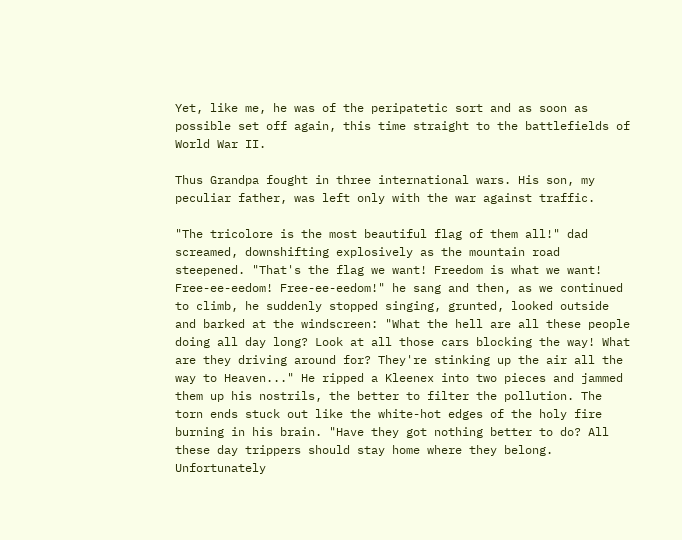Yet, like me, he was of the peripatetic sort and as soon as possible set off again, this time straight to the battlefields of World War II.

Thus Grandpa fought in three international wars. His son, my peculiar father, was left only with the war against traffic.

"The tricolore is the most beautiful flag of them all!" dad screamed, downshifting explosively as the mountain road steepened. "That's the flag we want! Freedom is what we want! Free-ee-eedom! Free-ee-eedom!" he sang and then, as we continued to climb, he suddenly stopped singing, grunted, looked outside and barked at the windscreen: "What the hell are all these people doing all day long? Look at all those cars blocking the way! What are they driving around for? They're stinking up the air all the way to Heaven..." He ripped a Kleenex into two pieces and jammed them up his nostrils, the better to filter the pollution. The torn ends stuck out like the white-hot edges of the holy fire burning in his brain. "Have they got nothing better to do? All these day trippers should stay home where they belong. Unfortunately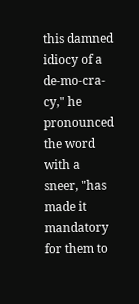this damned idiocy of a de-mo-cra-cy," he pronounced the word with a sneer, "has made it mandatory for them to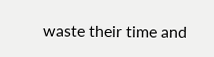waste their time and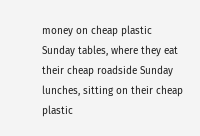money on cheap plastic Sunday tables, where they eat their cheap roadside Sunday lunches, sitting on their cheap plastic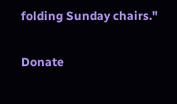folding Sunday chairs."

Donate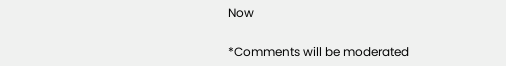Now


*Comments will be moderated